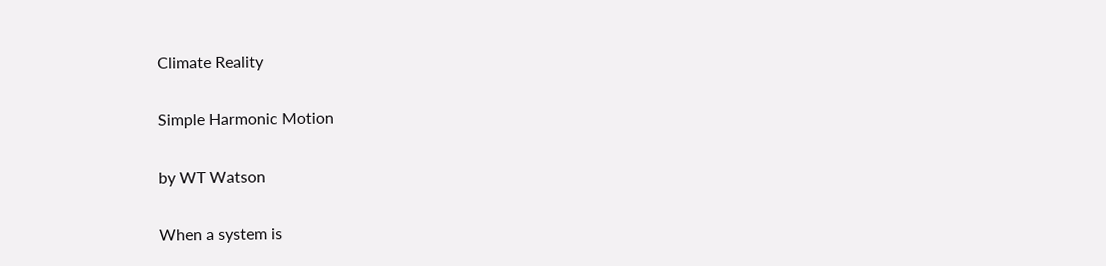Climate Reality

Simple Harmonic Motion

by WT Watson

When a system is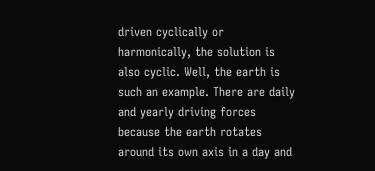driven cyclically or harmonically, the solution is also cyclic. Well, the earth is such an example. There are daily and yearly driving forces because the earth rotates around its own axis in a day and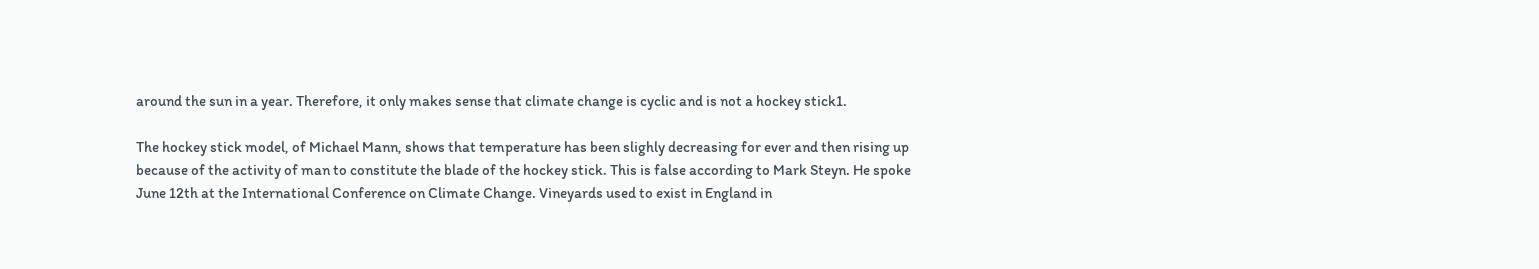around the sun in a year. Therefore, it only makes sense that climate change is cyclic and is not a hockey stick1.

The hockey stick model, of Michael Mann, shows that temperature has been slighly decreasing for ever and then rising up because of the activity of man to constitute the blade of the hockey stick. This is false according to Mark Steyn. He spoke June 12th at the International Conference on Climate Change. Vineyards used to exist in England in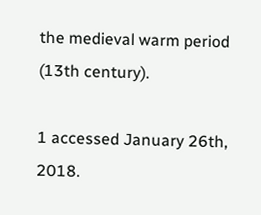the medieval warm period (13th century).

1 accessed January 26th, 2018.